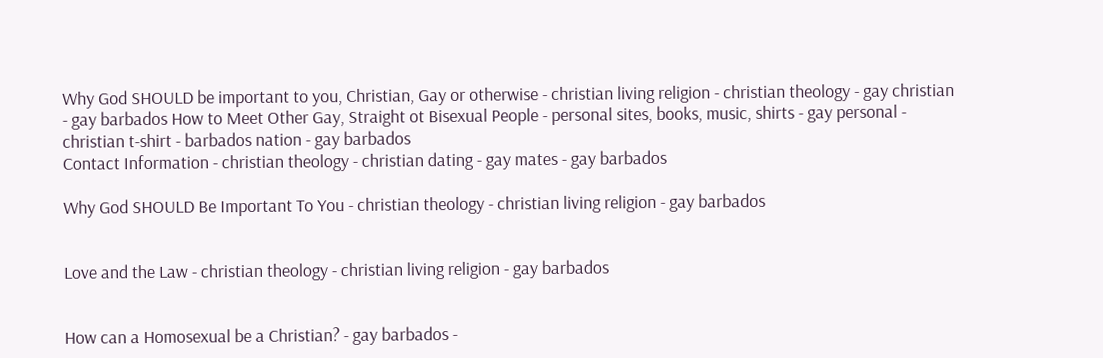Why God SHOULD be important to you, Christian, Gay or otherwise - christian living religion - christian theology - gay christian - gay barbados How to Meet Other Gay, Straight ot Bisexual People - personal sites, books, music, shirts - gay personal - christian t-shirt - barbados nation - gay barbados
Contact Information - christian theology - christian dating - gay mates - gay barbados

Why God SHOULD Be Important To You - christian theology - christian living religion - gay barbados


Love and the Law - christian theology - christian living religion - gay barbados


How can a Homosexual be a Christian? - gay barbados -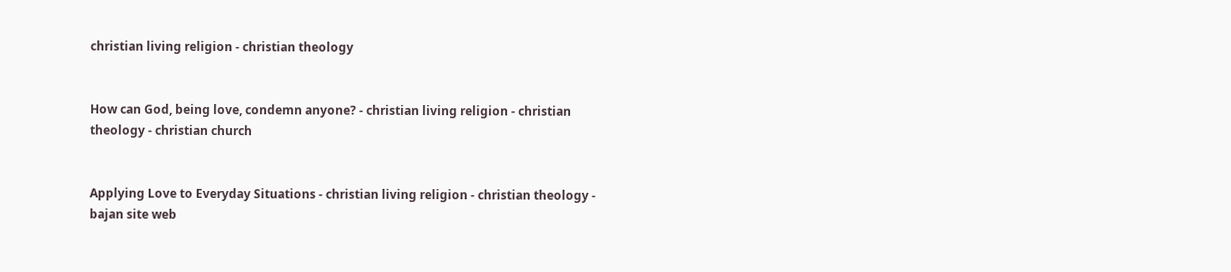christian living religion - christian theology


How can God, being love, condemn anyone? - christian living religion - christian theology - christian church


Applying Love to Everyday Situations - christian living religion - christian theology - bajan site web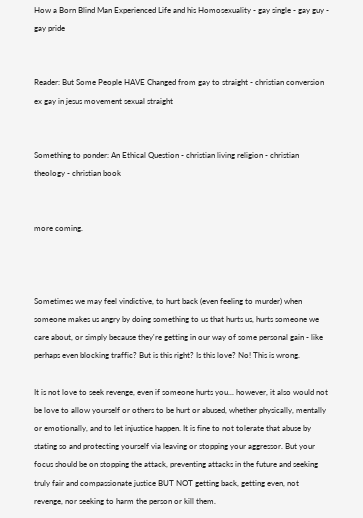How a Born Blind Man Experienced Life and his Homosexuality - gay single - gay guy - gay pride


Reader: But Some People HAVE Changed from gay to straight - christian conversion ex gay in jesus movement sexual straight


Something to ponder: An Ethical Question - christian living religion - christian theology - christian book


more coming.



Sometimes we may feel vindictive, to hurt back (even feeling to murder) when someone makes us angry by doing something to us that hurts us, hurts someone we care about, or simply because they're getting in our way of some personal gain - like perhaps even blocking traffic? But is this right? Is this love? No! This is wrong.

It is not love to seek revenge, even if someone hurts you... however, it also would not be love to allow yourself or others to be hurt or abused, whether physically, mentally or emotionally, and to let injustice happen. It is fine to not tolerate that abuse by stating so and protecting yourself via leaving or stopping your aggressor. But your focus should be on stopping the attack, preventing attacks in the future and seeking truly fair and compassionate justice BUT NOT getting back, getting even, not revenge, nor seeking to harm the person or kill them.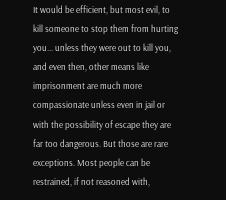It would be efficient, but most evil, to kill someone to stop them from hurting you... unless they were out to kill you, and even then, other means like imprisonment are much more compassionate unless even in jail or with the possibility of escape they are far too dangerous. But those are rare exceptions. Most people can be restrained, if not reasoned with,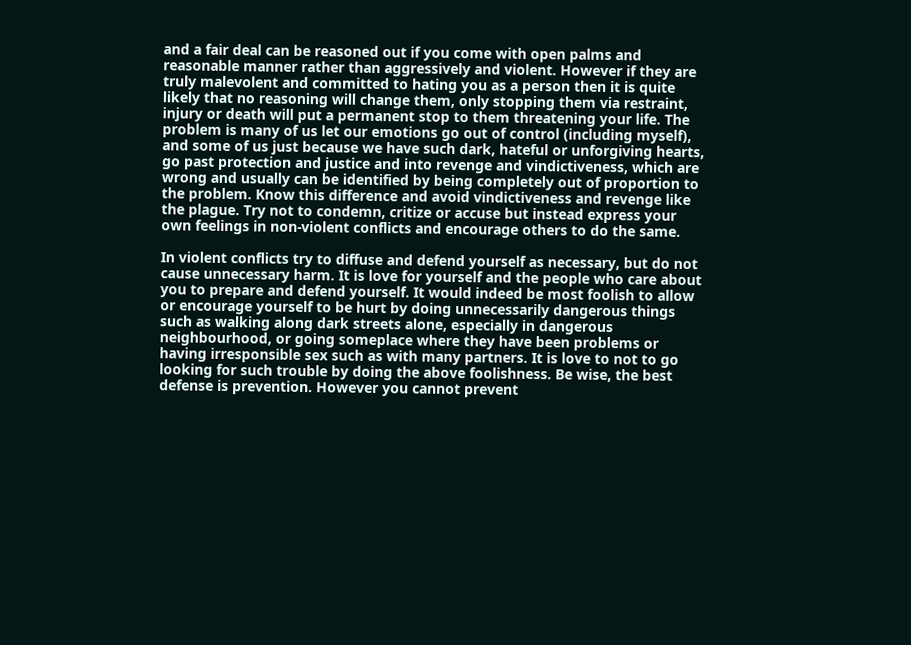and a fair deal can be reasoned out if you come with open palms and reasonable manner rather than aggressively and violent. However if they are truly malevolent and committed to hating you as a person then it is quite likely that no reasoning will change them, only stopping them via restraint, injury or death will put a permanent stop to them threatening your life. The problem is many of us let our emotions go out of control (including myself), and some of us just because we have such dark, hateful or unforgiving hearts, go past protection and justice and into revenge and vindictiveness, which are wrong and usually can be identified by being completely out of proportion to the problem. Know this difference and avoid vindictiveness and revenge like the plague. Try not to condemn, critize or accuse but instead express your own feelings in non-violent conflicts and encourage others to do the same.

In violent conflicts try to diffuse and defend yourself as necessary, but do not cause unnecessary harm. It is love for yourself and the people who care about you to prepare and defend yourself. It would indeed be most foolish to allow or encourage yourself to be hurt by doing unnecessarily dangerous things such as walking along dark streets alone, especially in dangerous neighbourhood, or going someplace where they have been problems or having irresponsible sex such as with many partners. It is love to not to go looking for such trouble by doing the above foolishness. Be wise, the best defense is prevention. However you cannot prevent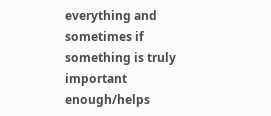everything and sometimes if something is truly important enough/helps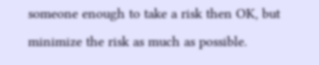someone enough to take a risk then OK, but minimize the risk as much as possible.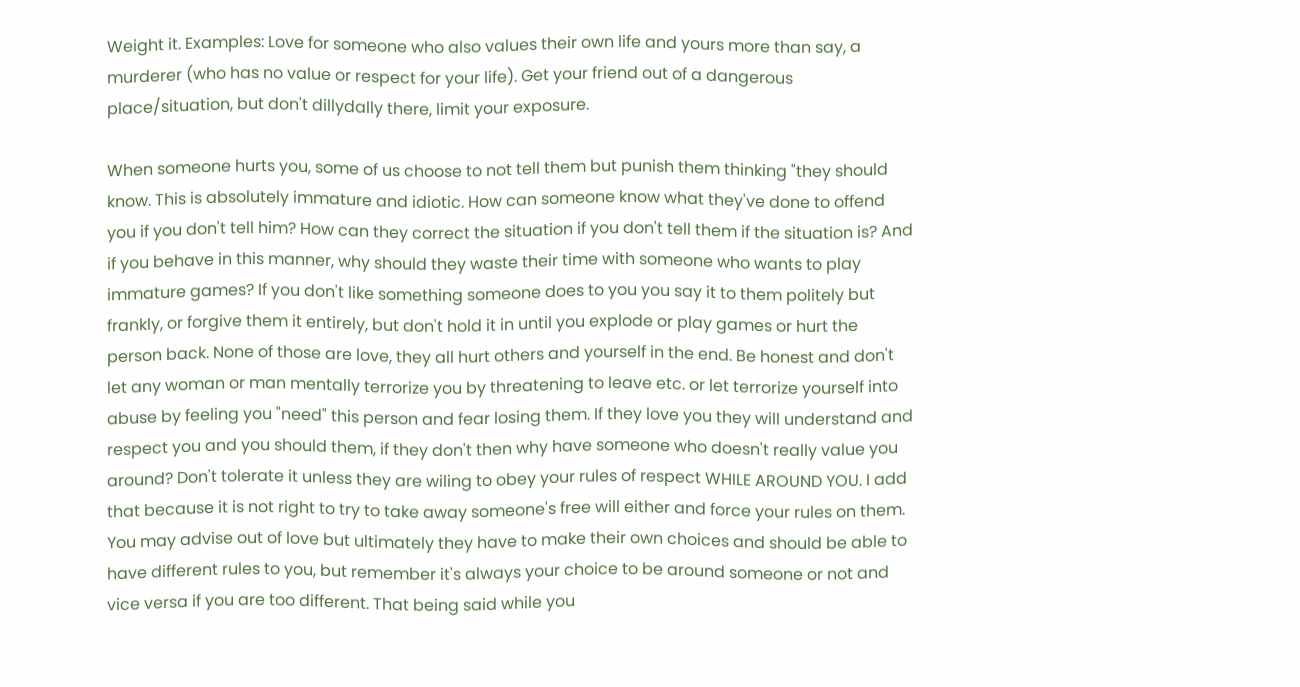Weight it. Examples: Love for someone who also values their own life and yours more than say, a murderer (who has no value or respect for your life). Get your friend out of a dangerous place/situation, but don't dillydally there, limit your exposure.

When someone hurts you, some of us choose to not tell them but punish them thinking "they should know. This is absolutely immature and idiotic. How can someone know what they've done to offend you if you don't tell him? How can they correct the situation if you don't tell them if the situation is? And if you behave in this manner, why should they waste their time with someone who wants to play immature games? If you don't like something someone does to you you say it to them politely but frankly, or forgive them it entirely, but don't hold it in until you explode or play games or hurt the person back. None of those are love, they all hurt others and yourself in the end. Be honest and don't let any woman or man mentally terrorize you by threatening to leave etc. or let terrorize yourself into abuse by feeling you "need" this person and fear losing them. If they love you they will understand and respect you and you should them, if they don't then why have someone who doesn't really value you around? Don't tolerate it unless they are wiling to obey your rules of respect WHILE AROUND YOU. I add that because it is not right to try to take away someone's free will either and force your rules on them. You may advise out of love but ultimately they have to make their own choices and should be able to have different rules to you, but remember it's always your choice to be around someone or not and vice versa if you are too different. That being said while you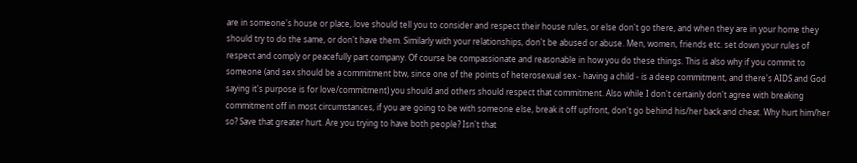are in someone's house or place, love should tell you to consider and respect their house rules, or else don't go there, and when they are in your home they should try to do the same, or don't have them. Similarly with your relationships, don't be abused or abuse. Men, women, friends etc. set down your rules of respect and comply or peacefully part company. Of course be compassionate and reasonable in how you do these things. This is also why if you commit to someone (and sex should be a commitment btw, since one of the points of heterosexual sex - having a child - is a deep commitment, and there's AIDS and God saying it's purpose is for love/commitment) you should and others should respect that commitment. Also while I don't certainly don't agree with breaking commitment off in most circumstances, if you are going to be with someone else, break it off upfront, don't go behind his/her back and cheat. Why hurt him/her so? Save that greater hurt. Are you trying to have both people? Isn't that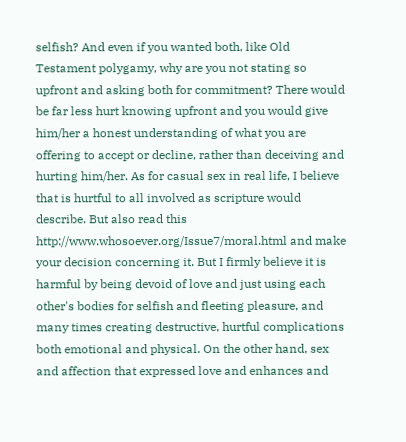selfish? And even if you wanted both, like Old Testament polygamy, why are you not stating so upfront and asking both for commitment? There would be far less hurt knowing upfront and you would give him/her a honest understanding of what you are offering to accept or decline, rather than deceiving and hurting him/her. As for casual sex in real life, I believe that is hurtful to all involved as scripture would describe. But also read this http://www.whosoever.org/Issue7/moral.html and make your decision concerning it. But I firmly believe it is harmful by being devoid of love and just using each other's bodies for selfish and fleeting pleasure, and many times creating destructive, hurtful complications both emotional and physical. On the other hand, sex and affection that expressed love and enhances and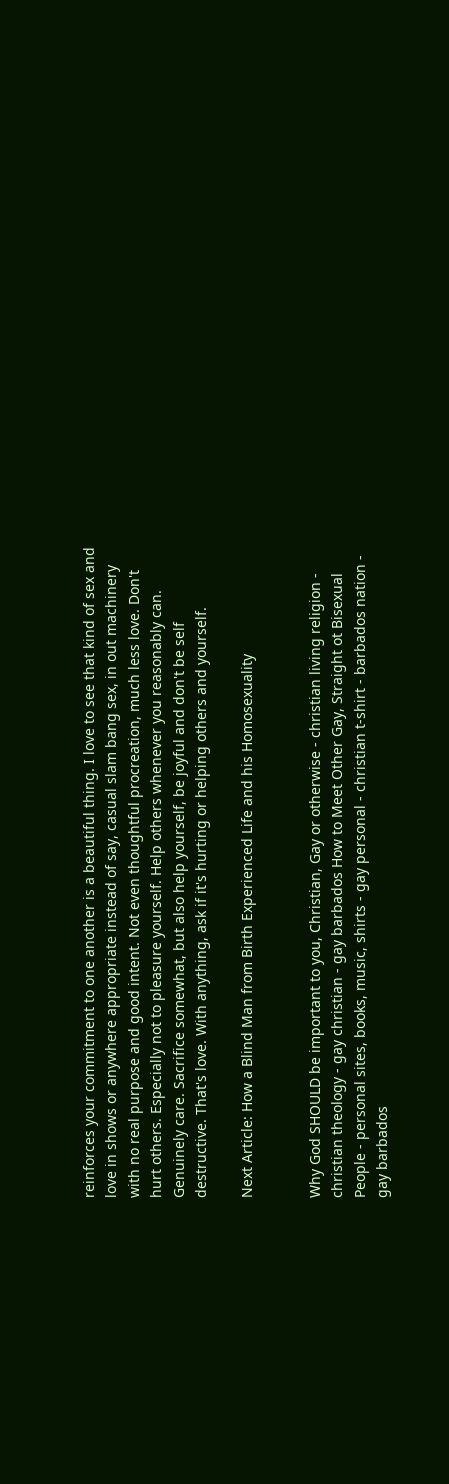reinforces your commitment to one another is a beautiful thing. I love to see that kind of sex and love in shows or anywhere appropriate instead of say, casual slam bang sex, in out machinery with no real purpose and good intent. Not even thoughtful procreation, much less love. Don't hurt others. Especially not to pleasure yourself. Help others whenever you reasonably can. Genuinely care. Sacrifice somewhat, but also help yourself, be joyful and don't be self destructive. That's love. With anything, ask if it's hurting or helping others and yourself.

Next Article: How a Blind Man from Birth Experienced Life and his Homosexuality


Why God SHOULD be important to you, Christian, Gay or otherwise - christian living religion - christian theology - gay christian - gay barbados How to Meet Other Gay, Straight ot Bisexual People - personal sites, books, music, shirts - gay personal - christian t-shirt - barbados nation - gay barbados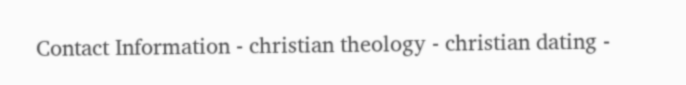Contact Information - christian theology - christian dating -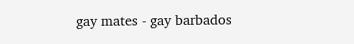gay mates - gay barbados